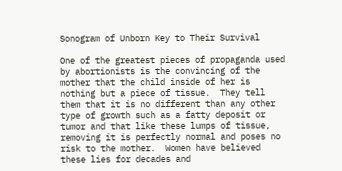Sonogram of Unborn Key to Their Survival

One of the greatest pieces of propaganda used by abortionists is the convincing of the mother that the child inside of her is nothing but a piece of tissue.  They tell them that it is no different than any other type of growth such as a fatty deposit or tumor and that like these lumps of tissue, removing it is perfectly normal and poses no risk to the mother.  Women have believed these lies for decades and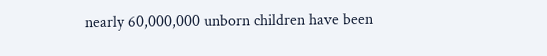nearly 60,000,000 unborn children have been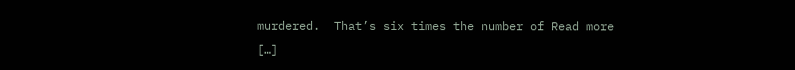murdered.  That’s six times the number of Read more […]